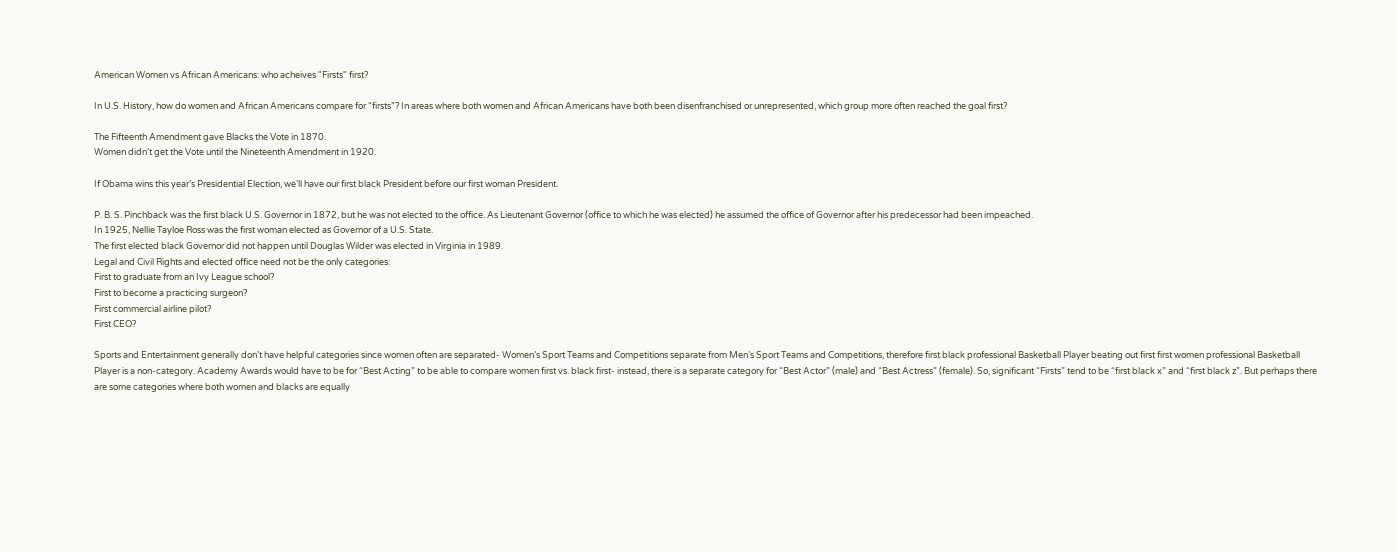American Women vs African Americans: who acheives "Firsts" first?

In U.S. History, how do women and African Americans compare for “firsts”? In areas where both women and African Americans have both been disenfranchised or unrepresented, which group more often reached the goal first?

The Fifteenth Amendment gave Blacks the Vote in 1870.
Women didn’t get the Vote until the Nineteenth Amendment in 1920.

If Obama wins this year’s Presidential Election, we’ll have our first black President before our first woman President.

P. B. S. Pinchback was the first black U.S. Governor in 1872, but he was not elected to the office. As Lieutenant Governor (office to which he was elected) he assumed the office of Governor after his predecessor had been impeached.
In 1925, Nellie Tayloe Ross was the first woman elected as Governor of a U.S. State.
The first elected black Governor did not happen until Douglas Wilder was elected in Virginia in 1989.
Legal and Civil Rights and elected office need not be the only categories:
First to graduate from an Ivy League school?
First to become a practicing surgeon?
First commercial airline pilot?
First CEO?

Sports and Entertainment generally don’t have helpful categories since women often are separated- Women’s Sport Teams and Competitions separate from Men’s Sport Teams and Competitions, therefore first black professional Basketball Player beating out first first women professional Basketball Player is a non-category. Academy Awards would have to be for “Best Acting” to be able to compare women first vs. black first- instead, there is a separate category for “Best Actor” (male) and “Best Actress” (female). So, significant “Firsts” tend to be “first black x” and “first black z”. But perhaps there are some categories where both women and blacks are equally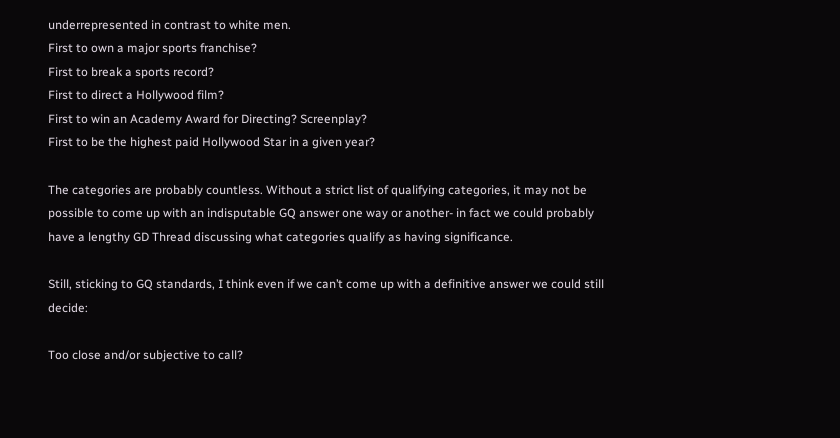underrepresented in contrast to white men.
First to own a major sports franchise?
First to break a sports record?
First to direct a Hollywood film?
First to win an Academy Award for Directing? Screenplay?
First to be the highest paid Hollywood Star in a given year?

The categories are probably countless. Without a strict list of qualifying categories, it may not be possible to come up with an indisputable GQ answer one way or another- in fact we could probably have a lengthy GD Thread discussing what categories qualify as having significance.

Still, sticking to GQ standards, I think even if we can’t come up with a definitive answer we could still decide:

Too close and/or subjective to call?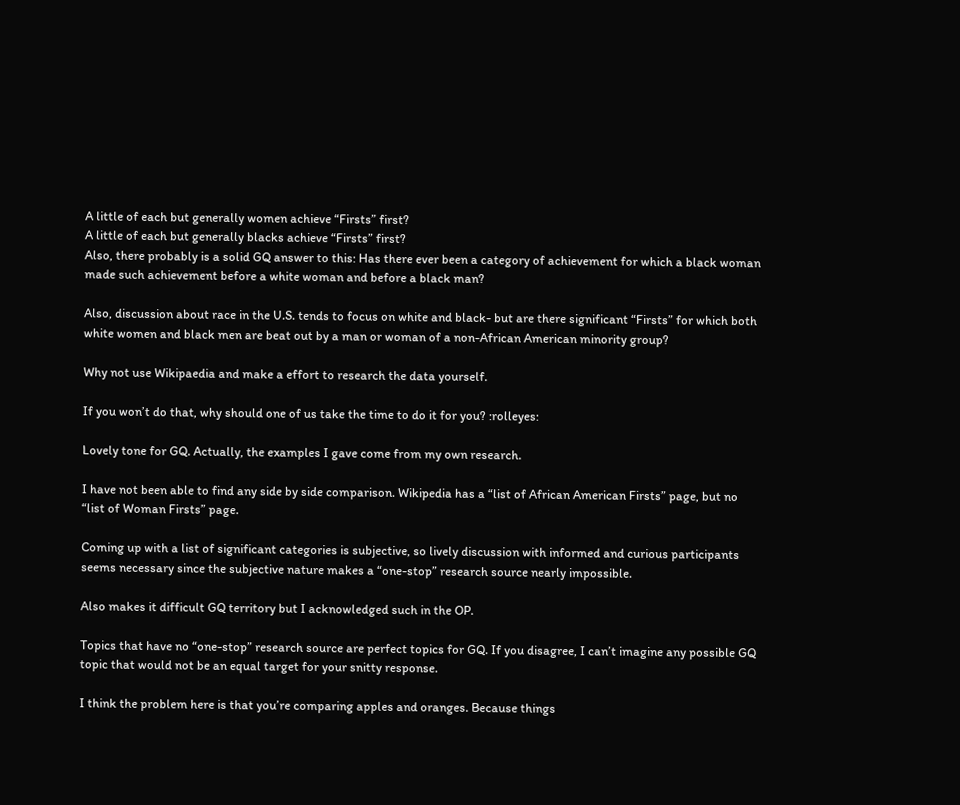A little of each but generally women achieve “Firsts” first?
A little of each but generally blacks achieve “Firsts” first?
Also, there probably is a solid GQ answer to this: Has there ever been a category of achievement for which a black woman made such achievement before a white woman and before a black man?

Also, discussion about race in the U.S. tends to focus on white and black- but are there significant “Firsts” for which both white women and black men are beat out by a man or woman of a non-African American minority group?

Why not use Wikipaedia and make a effort to research the data yourself.

If you won’t do that, why should one of us take the time to do it for you? :rolleyes:

Lovely tone for GQ. Actually, the examples I gave come from my own research.

I have not been able to find any side by side comparison. Wikipedia has a “list of African American Firsts” page, but no “list of Woman Firsts” page.

Coming up with a list of significant categories is subjective, so lively discussion with informed and curious participants seems necessary since the subjective nature makes a “one-stop” research source nearly impossible.

Also makes it difficult GQ territory but I acknowledged such in the OP.

Topics that have no “one-stop” research source are perfect topics for GQ. If you disagree, I can’t imagine any possible GQ topic that would not be an equal target for your snitty response.

I think the problem here is that you’re comparing apples and oranges. Because things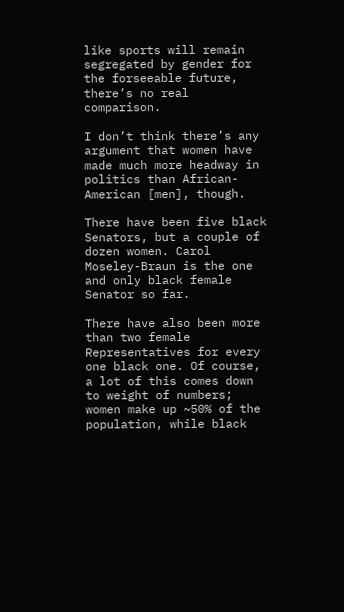like sports will remain segregated by gender for the forseeable future, there’s no real comparison.

I don’t think there’s any argument that women have made much more headway in politics than African-American [men], though.

There have been five black Senators, but a couple of dozen women. Carol Moseley-Braun is the one and only black female Senator so far.

There have also been more than two female Representatives for every one black one. Of course, a lot of this comes down to weight of numbers; women make up ~50% of the population, while black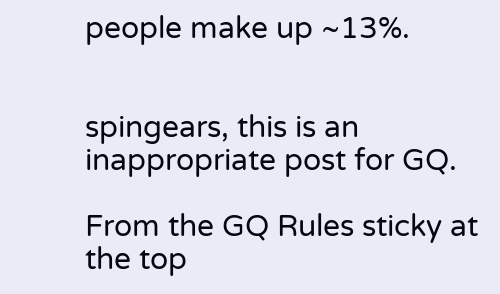people make up ~13%.


spingears, this is an inappropriate post for GQ.

From the GQ Rules sticky at the top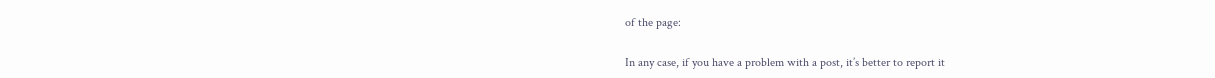of the page:

In any case, if you have a problem with a post, it’s better to report it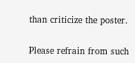than criticize the poster.

Please refrain from such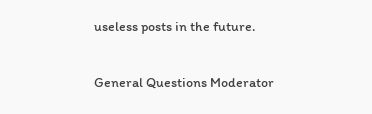useless posts in the future.

General Questions Moderator